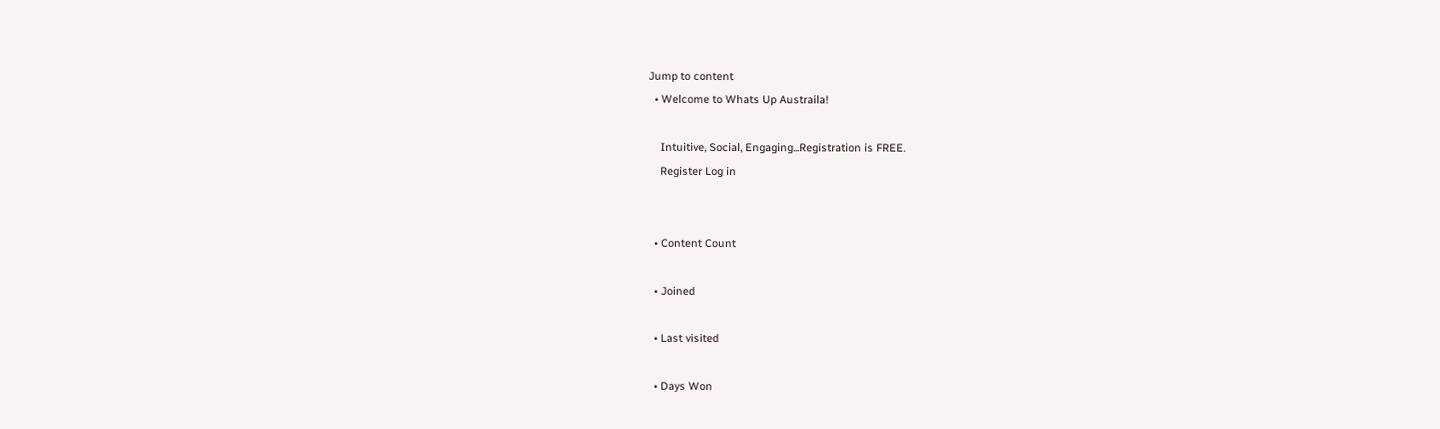Jump to content
  • Welcome to Whats Up Austraila!

    Intuitive, Social, Engaging...Registration is FREE.
    Register Log in


  • Content Count

  • Joined

  • Last visited

  • Days Won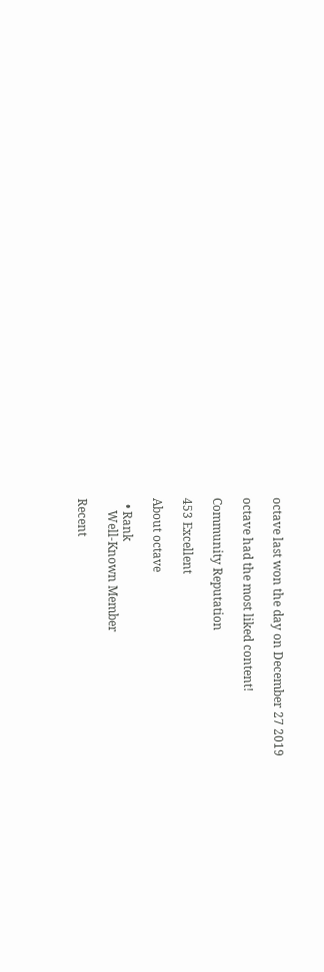octave last won the day on December 27 2019

octave had the most liked content!

Community Reputation

453 Excellent

About octave

  • Rank
    Well-Known Member

Recent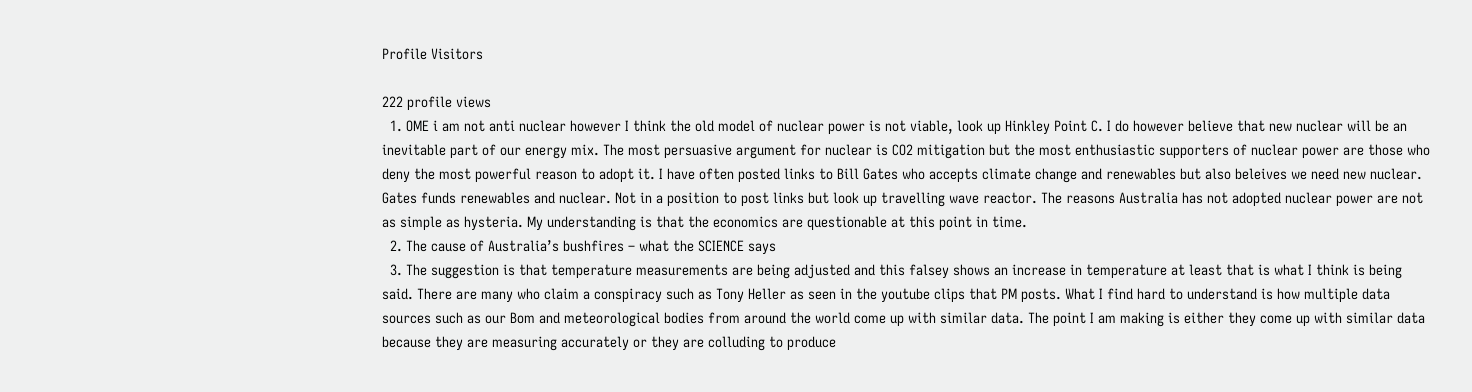Profile Visitors

222 profile views
  1. OME i am not anti nuclear however I think the old model of nuclear power is not viable, look up Hinkley Point C. I do however believe that new nuclear will be an inevitable part of our energy mix. The most persuasive argument for nuclear is CO2 mitigation but the most enthusiastic supporters of nuclear power are those who deny the most powerful reason to adopt it. I have often posted links to Bill Gates who accepts climate change and renewables but also beleives we need new nuclear. Gates funds renewables and nuclear. Not in a position to post links but look up travelling wave reactor. The reasons Australia has not adopted nuclear power are not as simple as hysteria. My understanding is that the economics are questionable at this point in time.
  2. The cause of Australia’s bushfires – what the SCIENCE says
  3. The suggestion is that temperature measurements are being adjusted and this falsey shows an increase in temperature at least that is what I think is being said. There are many who claim a conspiracy such as Tony Heller as seen in the youtube clips that PM posts. What I find hard to understand is how multiple data sources such as our Bom and meteorological bodies from around the world come up with similar data. The point I am making is either they come up with similar data because they are measuring accurately or they are colluding to produce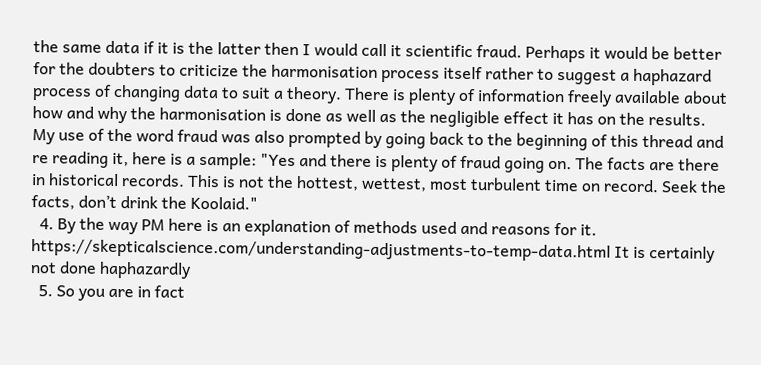the same data if it is the latter then I would call it scientific fraud. Perhaps it would be better for the doubters to criticize the harmonisation process itself rather to suggest a haphazard process of changing data to suit a theory. There is plenty of information freely available about how and why the harmonisation is done as well as the negligible effect it has on the results. My use of the word fraud was also prompted by going back to the beginning of this thread and re reading it, here is a sample: "Yes and there is plenty of fraud going on. The facts are there in historical records. This is not the hottest, wettest, most turbulent time on record. Seek the facts, don’t drink the Koolaid."
  4. By the way PM here is an explanation of methods used and reasons for it. https://skepticalscience.com/understanding-adjustments-to-temp-data.html It is certainly not done haphazardly
  5. So you are in fact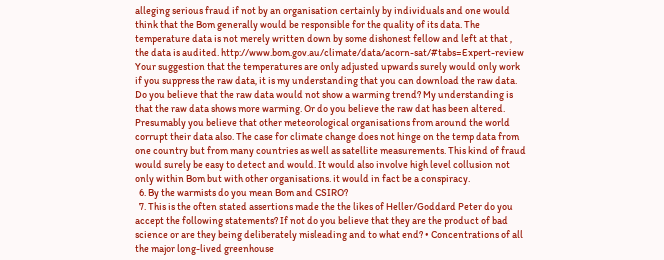alleging serious fraud if not by an organisation certainly by individuals and one would think that the Bom generally would be responsible for the quality of its data. The temperature data is not merely written down by some dishonest fellow and left at that , the data is audited. http://www.bom.gov.au/climate/data/acorn-sat/#tabs=Expert-review Your suggestion that the temperatures are only adjusted upwards surely would only work if you suppress the raw data, it is my understanding that you can download the raw data. Do you believe that the raw data would not show a warming trend? My understanding is that the raw data shows more warming. Or do you believe the raw dat has been altered. Presumably you believe that other meteorological organisations from around the world corrupt their data also. The case for climate change does not hinge on the temp data from one country but from many countries as well as satellite measurements. This kind of fraud would surely be easy to detect and would. It would also involve high level collusion not only within Bom but with other organisations. it would in fact be a conspiracy.
  6. By the warmists do you mean Bom and CSIRO?
  7. This is the often stated assertions made the the likes of Heller/Goddard Peter do you accept the following statements? If not do you believe that they are the product of bad science or are they being deliberately misleading and to what end? • Concentrations of all the major long-lived greenhouse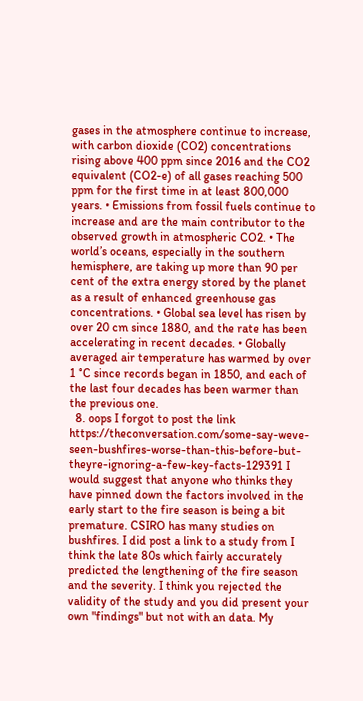gases in the atmosphere continue to increase, with carbon dioxide (CO2) concentrations rising above 400 ppm since 2016 and the CO2 equivalent (CO2-e) of all gases reaching 500 ppm for the first time in at least 800,000 years. • Emissions from fossil fuels continue to increase and are the main contributor to the observed growth in atmospheric CO2. • The world’s oceans, especially in the southern hemisphere, are taking up more than 90 per cent of the extra energy stored by the planet as a result of enhanced greenhouse gas concentrations. • Global sea level has risen by over 20 cm since 1880, and the rate has been accelerating in recent decades. • Globally averaged air temperature has warmed by over 1 °C since records began in 1850, and each of the last four decades has been warmer than the previous one.
  8. oops I forgot to post the link https://theconversation.com/some-say-weve-seen-bushfires-worse-than-this-before-but-theyre-ignoring-a-few-key-facts-129391 I would suggest that anyone who thinks they have pinned down the factors involved in the early start to the fire season is being a bit premature. CSIRO has many studies on bushfires. I did post a link to a study from I think the late 80s which fairly accurately predicted the lengthening of the fire season and the severity. I think you rejected the validity of the study and you did present your own "findings" but not with an data. My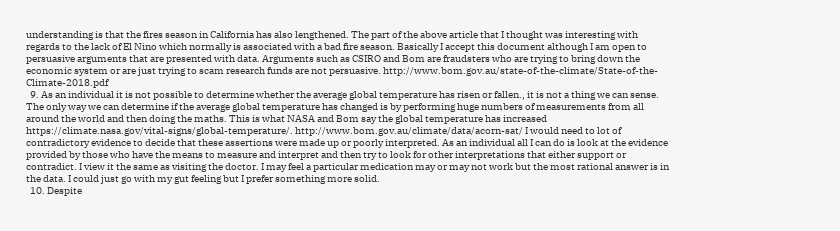understanding is that the fires season in California has also lengthened. The part of the above article that I thought was interesting with regards to the lack of El Nino which normally is associated with a bad fire season. Basically I accept this document although I am open to persuasive arguments that are presented with data. Arguments such as CSIRO and Bom are fraudsters who are trying to bring down the economic system or are just trying to scam research funds are not persuasive. http://www.bom.gov.au/state-of-the-climate/State-of-the-Climate-2018.pdf
  9. As an individual it is not possible to determine whether the average global temperature has risen or fallen., it is not a thing we can sense. The only way we can determine if the average global temperature has changed is by performing huge numbers of measurements from all around the world and then doing the maths. This is what NASA and Bom say the global temperature has increased https://climate.nasa.gov/vital-signs/global-temperature/. http://www.bom.gov.au/climate/data/acorn-sat/ I would need to lot of contradictory evidence to decide that these assertions were made up or poorly interpreted. As an individual all I can do is look at the evidence provided by those who have the means to measure and interpret and then try to look for other interpretations that either support or contradict. I view it the same as visiting the doctor. I may feel a particular medication may or may not work but the most rational answer is in the data. I could just go with my gut feeling but I prefer something more solid.
  10. Despite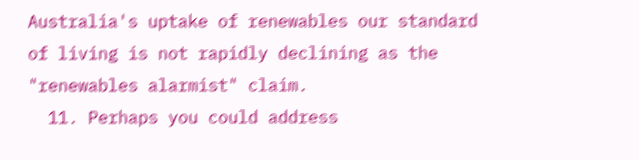Australia's uptake of renewables our standard of living is not rapidly declining as the "renewables alarmist" claim.
  11. Perhaps you could address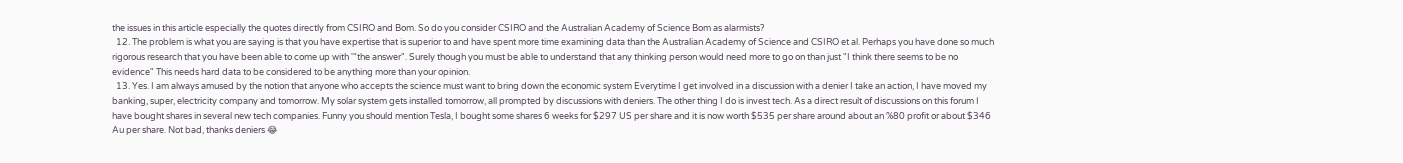the issues in this article especially the quotes directly from CSIRO and Bom. So do you consider CSIRO and the Australian Academy of Science Bom as alarmists?
  12. The problem is what you are saying is that you have expertise that is superior to and have spent more time examining data than the Australian Academy of Science and CSIRO et al. Perhaps you have done so much rigorous research that you have been able to come up with '"the answer". Surely though you must be able to understand that any thinking person would need more to go on than just "I think there seems to be no evidence" This needs hard data to be considered to be anything more than your opinion.
  13. Yes. I am always amused by the notion that anyone who accepts the science must want to bring down the economic system Everytime I get involved in a discussion with a denier I take an action, I have moved my banking, super, electricity company and tomorrow. My solar system gets installed tomorrow, all prompted by discussions with deniers. The other thing I do is invest tech. As a direct result of discussions on this forum I have bought shares in several new tech companies. Funny you should mention Tesla, I bought some shares 6 weeks for $297 US per share and it is now worth $535 per share around about an %80 profit or about $346 Au per share. Not bad, thanks deniers 😂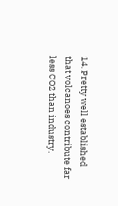14. Pretty well established that volcanoes contribute far less CO2 than industry.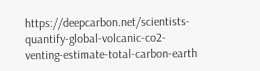https://deepcarbon.net/scientists-quantify-global-volcanic-co2-venting-estimate-total-carbon-earth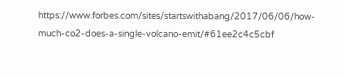https://www.forbes.com/sites/startswithabang/2017/06/06/how-much-co2-does-a-single-volcano-emit/#61ee2c4c5cbf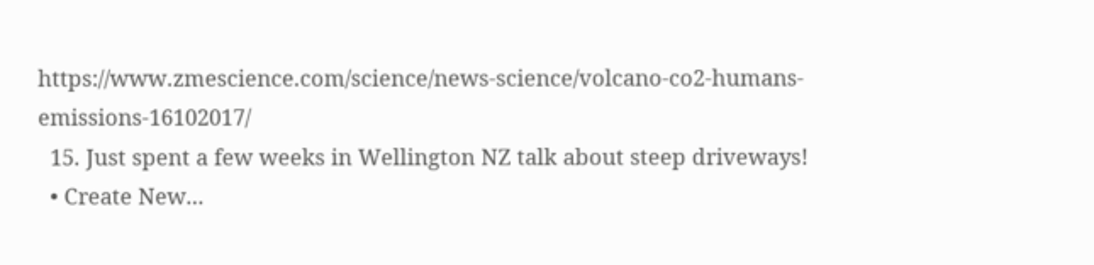https://www.zmescience.com/science/news-science/volcano-co2-humans-emissions-16102017/
  15. Just spent a few weeks in Wellington NZ talk about steep driveways!
  • Create New...